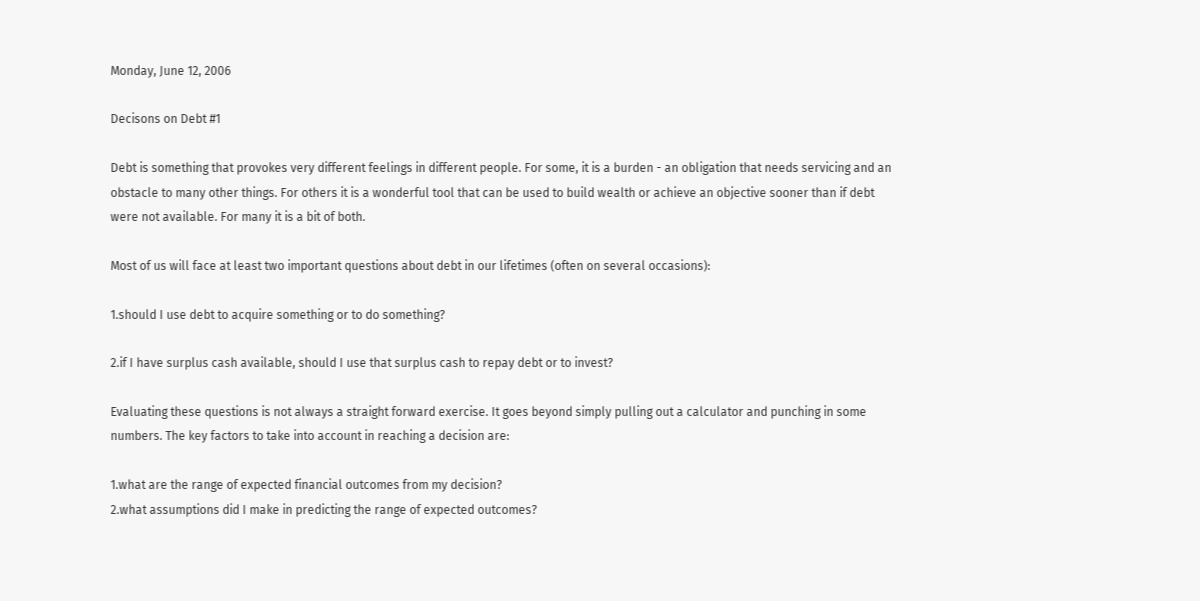Monday, June 12, 2006

Decisons on Debt #1

Debt is something that provokes very different feelings in different people. For some, it is a burden - an obligation that needs servicing and an obstacle to many other things. For others it is a wonderful tool that can be used to build wealth or achieve an objective sooner than if debt were not available. For many it is a bit of both.

Most of us will face at least two important questions about debt in our lifetimes (often on several occasions):

1.should I use debt to acquire something or to do something?

2.if I have surplus cash available, should I use that surplus cash to repay debt or to invest?

Evaluating these questions is not always a straight forward exercise. It goes beyond simply pulling out a calculator and punching in some numbers. The key factors to take into account in reaching a decision are:

1.what are the range of expected financial outcomes from my decision?
2.what assumptions did I make in predicting the range of expected outcomes?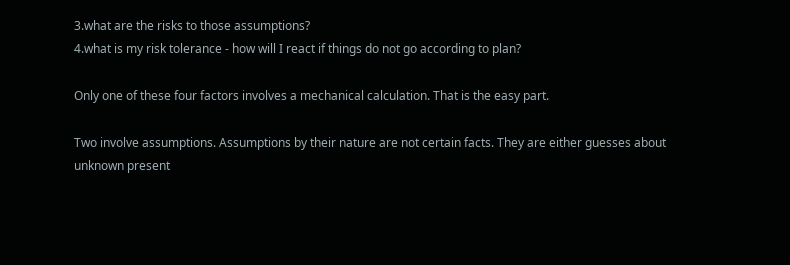3.what are the risks to those assumptions?
4.what is my risk tolerance - how will I react if things do not go according to plan?

Only one of these four factors involves a mechanical calculation. That is the easy part.

Two involve assumptions. Assumptions by their nature are not certain facts. They are either guesses about unknown present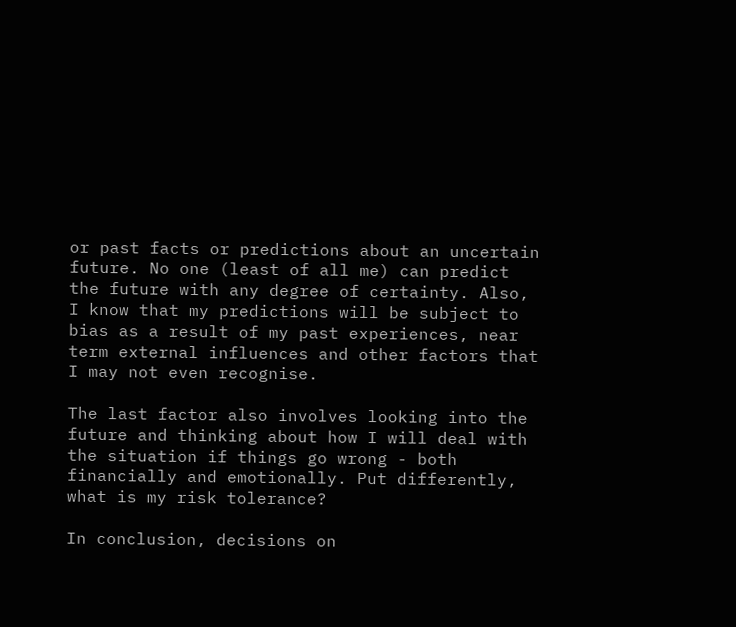or past facts or predictions about an uncertain future. No one (least of all me) can predict the future with any degree of certainty. Also, I know that my predictions will be subject to bias as a result of my past experiences, near term external influences and other factors that I may not even recognise.

The last factor also involves looking into the future and thinking about how I will deal with the situation if things go wrong - both financially and emotionally. Put differently, what is my risk tolerance?

In conclusion, decisions on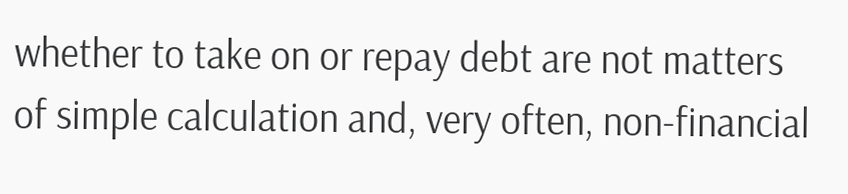whether to take on or repay debt are not matters of simple calculation and, very often, non-financial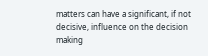matters can have a significant, if not decisive, influence on the decision making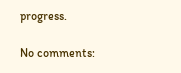progress.

No comments: